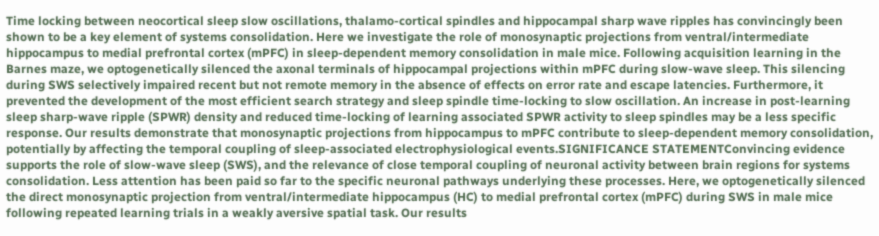Time locking between neocortical sleep slow oscillations, thalamo-cortical spindles and hippocampal sharp wave ripples has convincingly been shown to be a key element of systems consolidation. Here we investigate the role of monosynaptic projections from ventral/intermediate hippocampus to medial prefrontal cortex (mPFC) in sleep-dependent memory consolidation in male mice. Following acquisition learning in the Barnes maze, we optogenetically silenced the axonal terminals of hippocampal projections within mPFC during slow-wave sleep. This silencing during SWS selectively impaired recent but not remote memory in the absence of effects on error rate and escape latencies. Furthermore, it prevented the development of the most efficient search strategy and sleep spindle time-locking to slow oscillation. An increase in post-learning sleep sharp-wave ripple (SPWR) density and reduced time-locking of learning associated SPWR activity to sleep spindles may be a less specific response. Our results demonstrate that monosynaptic projections from hippocampus to mPFC contribute to sleep-dependent memory consolidation, potentially by affecting the temporal coupling of sleep-associated electrophysiological events.SIGNIFICANCE STATEMENTConvincing evidence supports the role of slow-wave sleep (SWS), and the relevance of close temporal coupling of neuronal activity between brain regions for systems consolidation. Less attention has been paid so far to the specific neuronal pathways underlying these processes. Here, we optogenetically silenced the direct monosynaptic projection from ventral/intermediate hippocampus (HC) to medial prefrontal cortex (mPFC) during SWS in male mice following repeated learning trials in a weakly aversive spatial task. Our results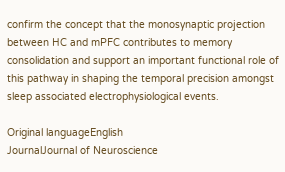confirm the concept that the monosynaptic projection between HC and mPFC contributes to memory consolidation and support an important functional role of this pathway in shaping the temporal precision amongst sleep associated electrophysiological events.

Original languageEnglish
JournalJournal of Neuroscience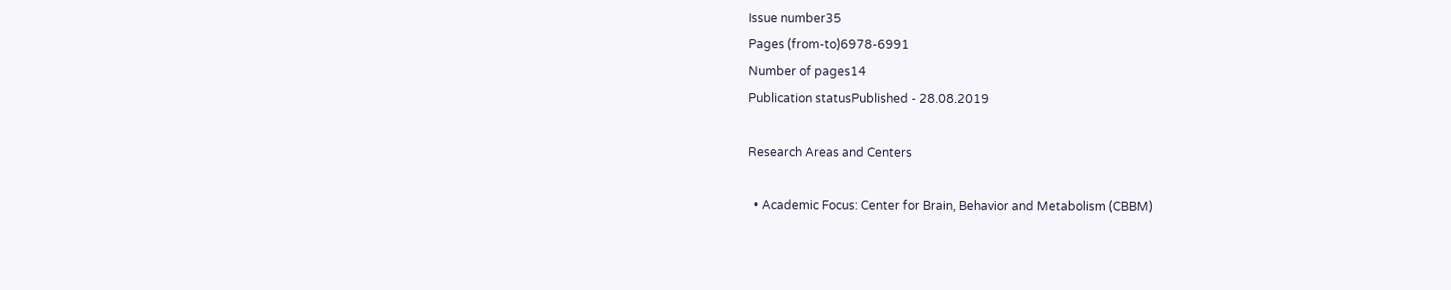Issue number35
Pages (from-to)6978-6991
Number of pages14
Publication statusPublished - 28.08.2019

Research Areas and Centers

  • Academic Focus: Center for Brain, Behavior and Metabolism (CBBM)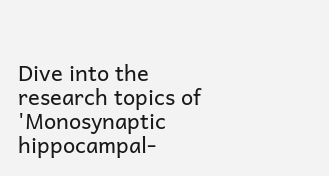Dive into the research topics of 'Monosynaptic hippocampal-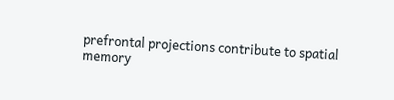prefrontal projections contribute to spatial memory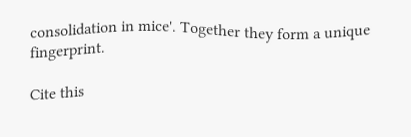consolidation in mice'. Together they form a unique fingerprint.

Cite this